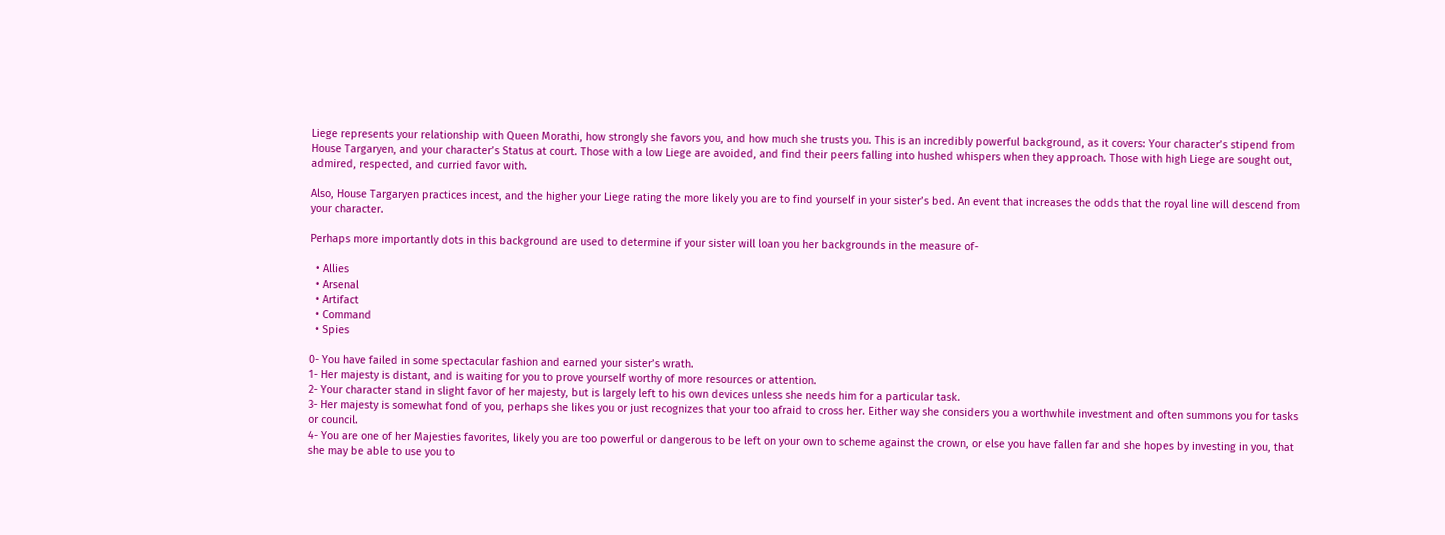Liege represents your relationship with Queen Morathi, how strongly she favors you, and how much she trusts you. This is an incredibly powerful background, as it covers: Your character’s stipend from House Targaryen, and your character’s Status at court. Those with a low Liege are avoided, and find their peers falling into hushed whispers when they approach. Those with high Liege are sought out, admired, respected, and curried favor with.

Also, House Targaryen practices incest, and the higher your Liege rating the more likely you are to find yourself in your sister’s bed. An event that increases the odds that the royal line will descend from your character.

Perhaps more importantly dots in this background are used to determine if your sister will loan you her backgrounds in the measure of-

  • Allies
  • Arsenal
  • Artifact
  • Command
  • Spies

0- You have failed in some spectacular fashion and earned your sister’s wrath.
1- Her majesty is distant, and is waiting for you to prove yourself worthy of more resources or attention.
2- Your character stand in slight favor of her majesty, but is largely left to his own devices unless she needs him for a particular task.
3- Her majesty is somewhat fond of you, perhaps she likes you or just recognizes that your too afraid to cross her. Either way she considers you a worthwhile investment and often summons you for tasks or council.
4- You are one of her Majesties favorites, likely you are too powerful or dangerous to be left on your own to scheme against the crown, or else you have fallen far and she hopes by investing in you, that she may be able to use you to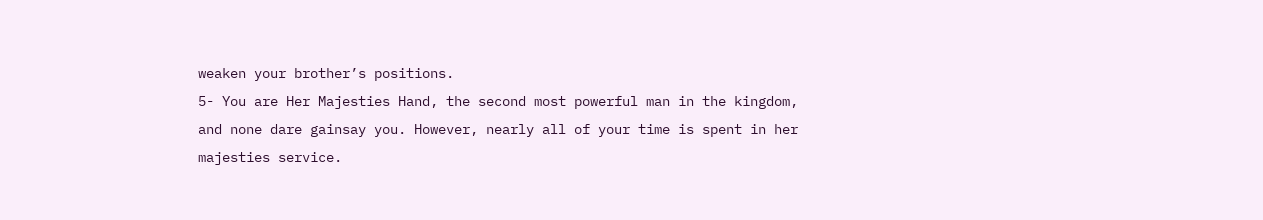weaken your brother’s positions.
5- You are Her Majesties Hand, the second most powerful man in the kingdom, and none dare gainsay you. However, nearly all of your time is spent in her majesties service.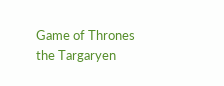Game of Thrones the Targaryen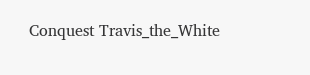Conquest Travis_the_White